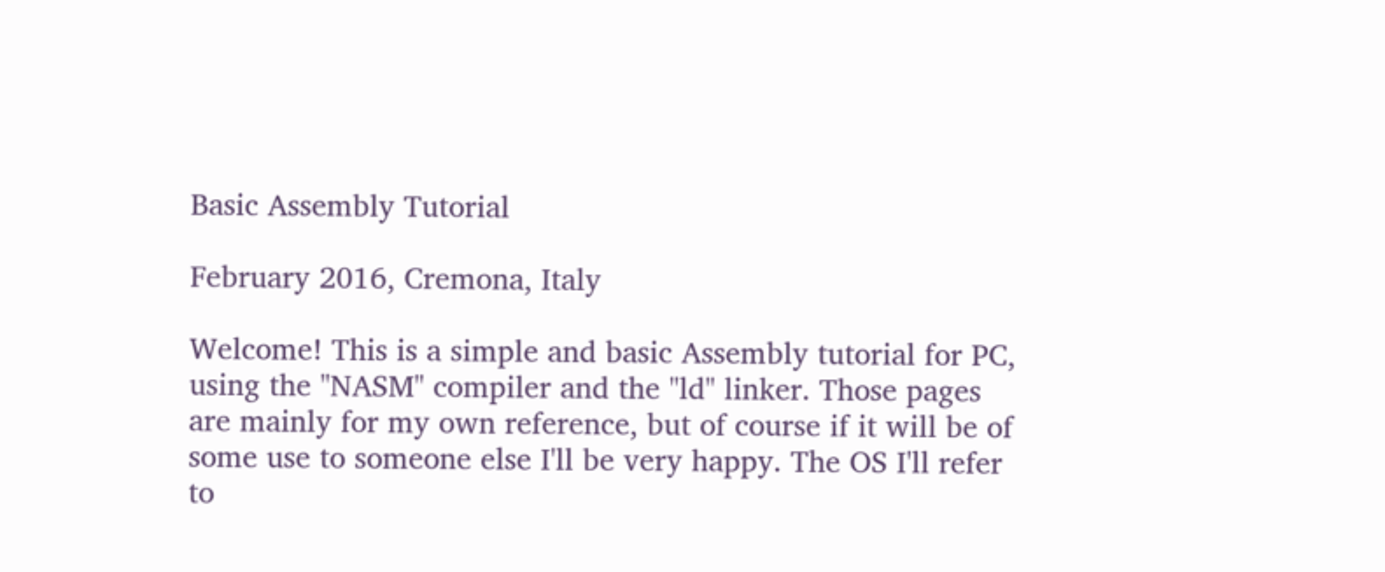Basic Assembly Tutorial

February 2016, Cremona, Italy

Welcome! This is a simple and basic Assembly tutorial for PC, using the "NASM" compiler and the "ld" linker. Those pages are mainly for my own reference, but of course if it will be of some use to someone else I'll be very happy. The OS I'll refer to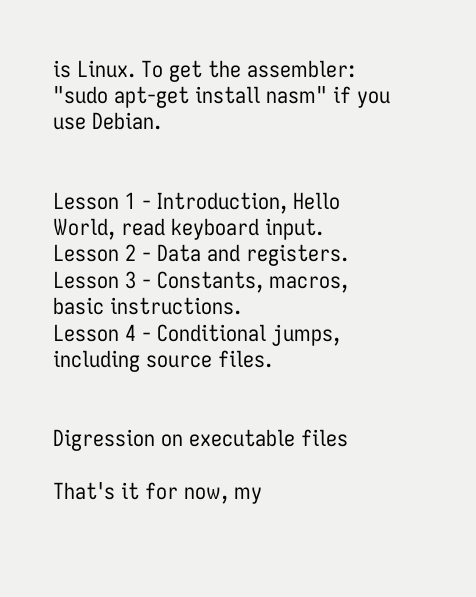is Linux. To get the assembler: "sudo apt-get install nasm" if you use Debian.


Lesson 1 - Introduction, Hello World, read keyboard input.
Lesson 2 - Data and registers.
Lesson 3 - Constants, macros, basic instructions.
Lesson 4 - Conditional jumps, including source files.


Digression on executable files

That's it for now, my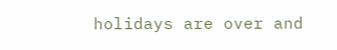holidays are over and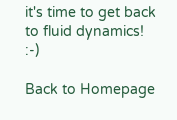it's time to get back to fluid dynamics! :-)

Back to Homepage